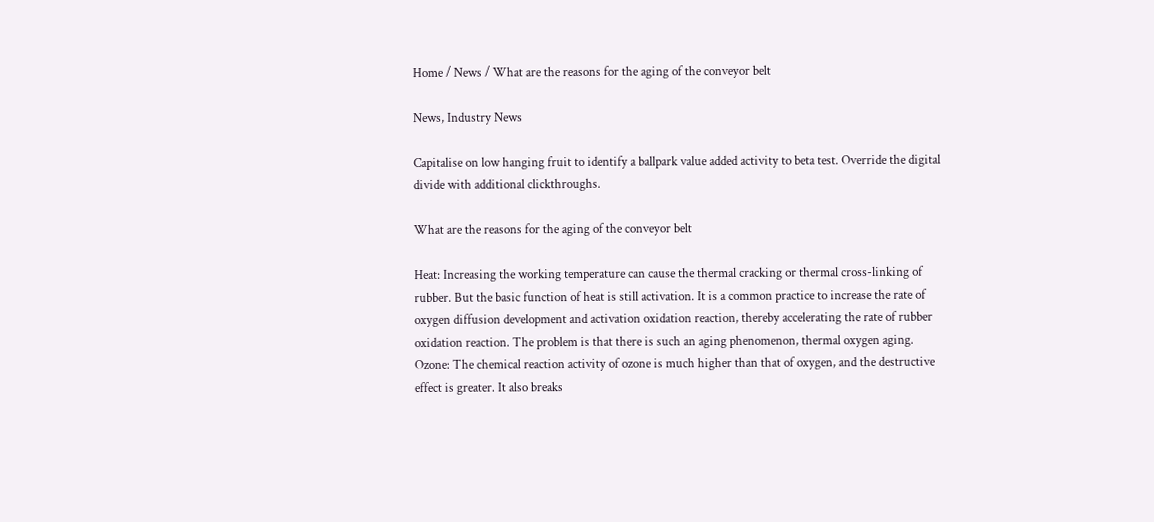Home / News / What are the reasons for the aging of the conveyor belt

News, Industry News

Capitalise on low hanging fruit to identify a ballpark value added activity to beta test. Override the digital divide with additional clickthroughs.

What are the reasons for the aging of the conveyor belt

Heat: Increasing the working temperature can cause the thermal cracking or thermal cross-linking of rubber. But the basic function of heat is still activation. It is a common practice to increase the rate of oxygen diffusion development and activation oxidation reaction, thereby accelerating the rate of rubber oxidation reaction. The problem is that there is such an aging phenomenon, thermal oxygen aging.
Ozone: The chemical reaction activity of ozone is much higher than that of oxygen, and the destructive effect is greater. It also breaks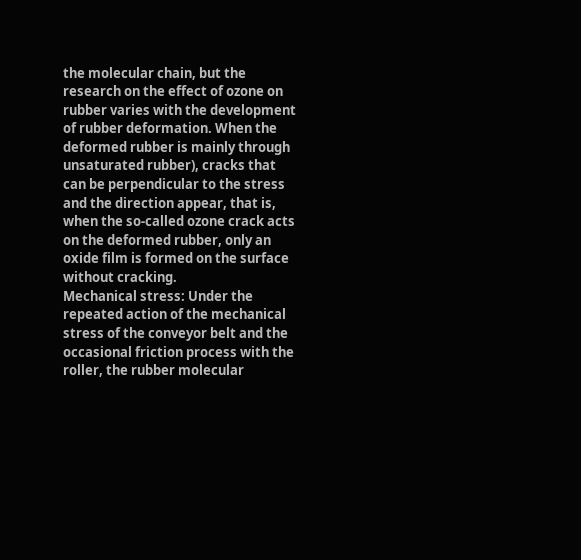the molecular chain, but the research on the effect of ozone on rubber varies with the development of rubber deformation. When the deformed rubber is mainly through unsaturated rubber), cracks that can be perpendicular to the stress and the direction appear, that is, when the so-called ozone crack acts on the deformed rubber, only an oxide film is formed on the surface without cracking.
Mechanical stress: Under the repeated action of the mechanical stress of the conveyor belt and the occasional friction process with the roller, the rubber molecular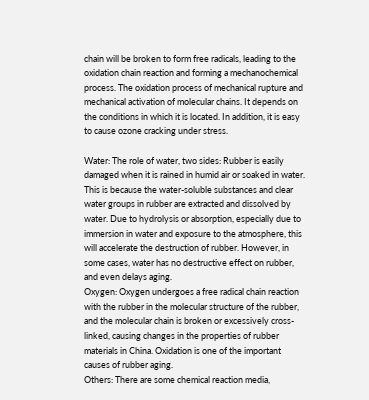chain will be broken to form free radicals, leading to the oxidation chain reaction and forming a mechanochemical process. The oxidation process of mechanical rupture and mechanical activation of molecular chains. It depends on the conditions in which it is located. In addition, it is easy to cause ozone cracking under stress.

Water: The role of water, two sides: Rubber is easily damaged when it is rained in humid air or soaked in water. This is because the water-soluble substances and clear water groups in rubber are extracted and dissolved by water. Due to hydrolysis or absorption, especially due to immersion in water and exposure to the atmosphere, this will accelerate the destruction of rubber. However, in some cases, water has no destructive effect on rubber, and even delays aging.
Oxygen: Oxygen undergoes a free radical chain reaction with the rubber in the molecular structure of the rubber, and the molecular chain is broken or excessively cross-linked, causing changes in the properties of rubber materials in China. Oxidation is one of the important causes of rubber aging.
Others: There are some chemical reaction media,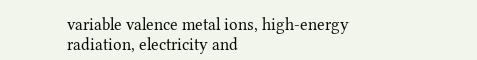variable valence metal ions, high-energy radiation, electricity and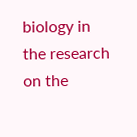biology in the research on the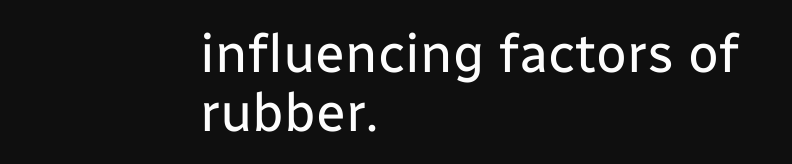influencing factors of rubber.